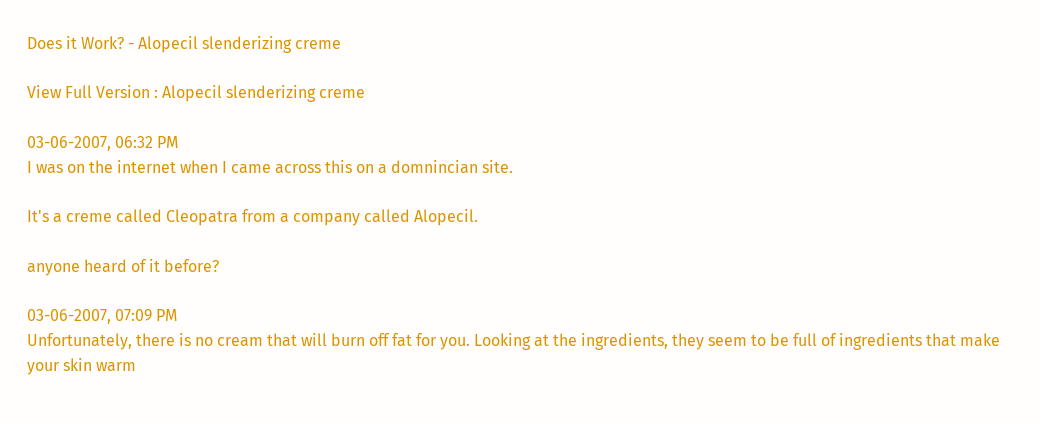Does it Work? - Alopecil slenderizing creme

View Full Version : Alopecil slenderizing creme

03-06-2007, 06:32 PM
I was on the internet when I came across this on a domnincian site.

It's a creme called Cleopatra from a company called Alopecil.

anyone heard of it before?

03-06-2007, 07:09 PM
Unfortunately, there is no cream that will burn off fat for you. Looking at the ingredients, they seem to be full of ingredients that make your skin warm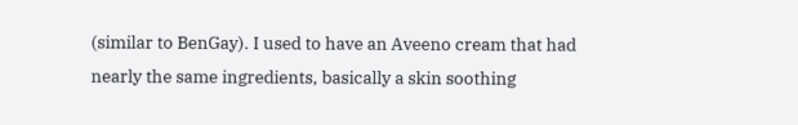(similar to BenGay). I used to have an Aveeno cream that had nearly the same ingredients, basically a skin soothing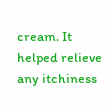cream. It helped relieve any itchiness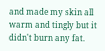and made my skin all warm and tingly but it didn't burn any fat.